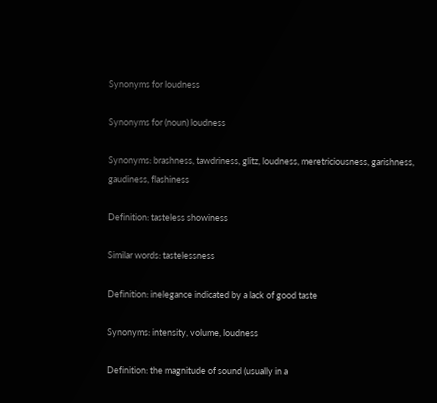Synonyms for loudness

Synonyms for (noun) loudness

Synonyms: brashness, tawdriness, glitz, loudness, meretriciousness, garishness, gaudiness, flashiness

Definition: tasteless showiness

Similar words: tastelessness

Definition: inelegance indicated by a lack of good taste

Synonyms: intensity, volume, loudness

Definition: the magnitude of sound (usually in a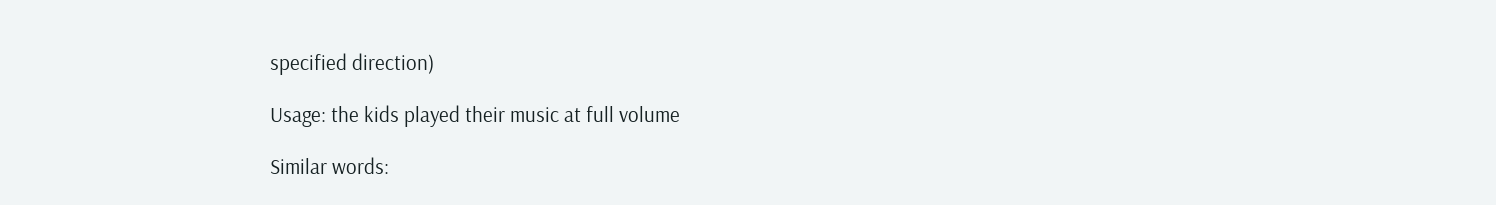specified direction)

Usage: the kids played their music at full volume

Similar words: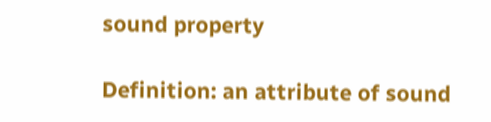sound property

Definition: an attribute of sound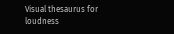Visual thesaurus for loudness